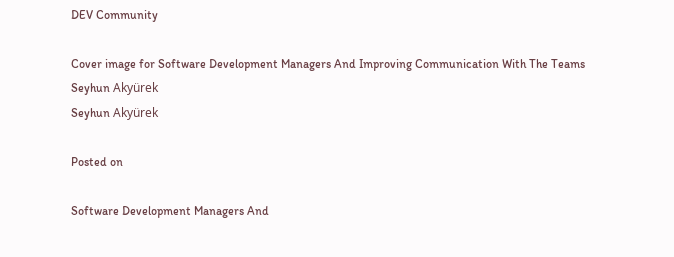DEV Community

Cover image for Software Development Managers And Improving Communication With The Teams
Seyhun Akyürek
Seyhun Akyürek

Posted on

Software Development Managers And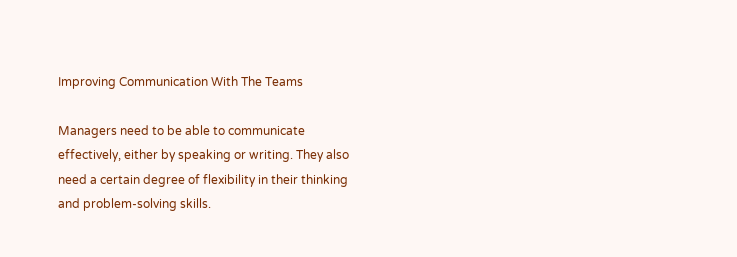Improving Communication With The Teams

Managers need to be able to communicate effectively, either by speaking or writing. They also need a certain degree of flexibility in their thinking and problem-solving skills.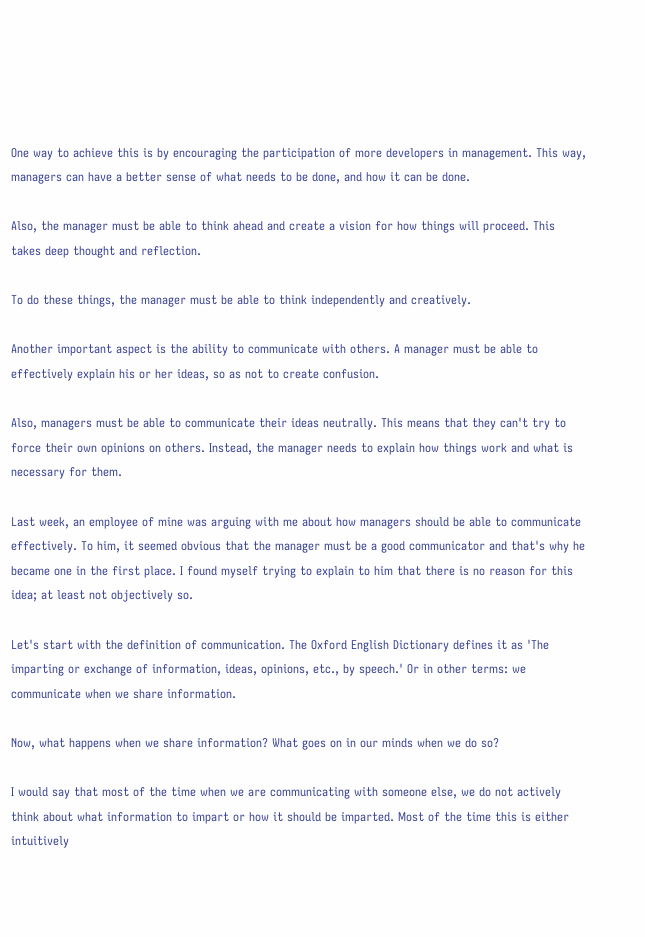One way to achieve this is by encouraging the participation of more developers in management. This way, managers can have a better sense of what needs to be done, and how it can be done.

Also, the manager must be able to think ahead and create a vision for how things will proceed. This takes deep thought and reflection.

To do these things, the manager must be able to think independently and creatively.

Another important aspect is the ability to communicate with others. A manager must be able to effectively explain his or her ideas, so as not to create confusion.

Also, managers must be able to communicate their ideas neutrally. This means that they can't try to force their own opinions on others. Instead, the manager needs to explain how things work and what is necessary for them.

Last week, an employee of mine was arguing with me about how managers should be able to communicate effectively. To him, it seemed obvious that the manager must be a good communicator and that's why he became one in the first place. I found myself trying to explain to him that there is no reason for this idea; at least not objectively so.

Let's start with the definition of communication. The Oxford English Dictionary defines it as 'The imparting or exchange of information, ideas, opinions, etc., by speech.' Or in other terms: we communicate when we share information.

Now, what happens when we share information? What goes on in our minds when we do so?

I would say that most of the time when we are communicating with someone else, we do not actively think about what information to impart or how it should be imparted. Most of the time this is either intuitively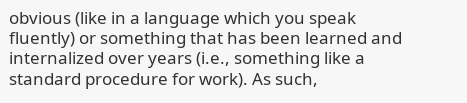obvious (like in a language which you speak fluently) or something that has been learned and internalized over years (i.e., something like a standard procedure for work). As such,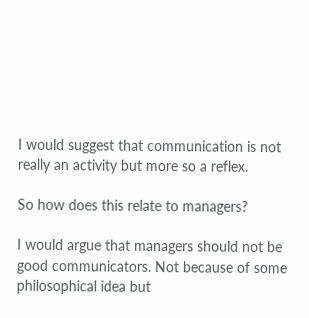I would suggest that communication is not really an activity but more so a reflex.

So how does this relate to managers?

I would argue that managers should not be good communicators. Not because of some philosophical idea but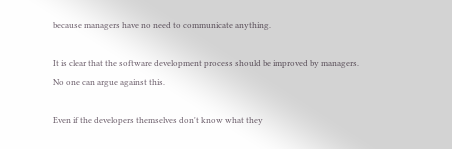because managers have no need to communicate anything.

It is clear that the software development process should be improved by managers. No one can argue against this.

Even if the developers themselves don't know what they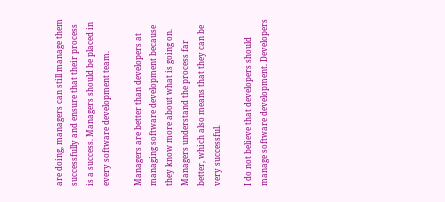are doing, managers can still manage them successfully and ensure that their process is a success. Managers should be placed in every software development team.

Managers are better than developers at managing software development because they know more about what is going on. Managers understand the process far better, which also means that they can be very successful.

I do not believe that developers should manage software development. Developers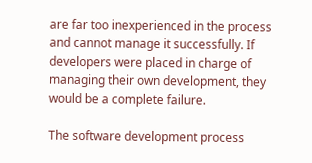are far too inexperienced in the process and cannot manage it successfully. If developers were placed in charge of managing their own development, they would be a complete failure.

The software development process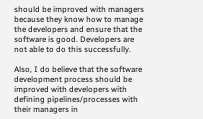should be improved with managers because they know how to manage the developers and ensure that the software is good. Developers are not able to do this successfully.

Also, I do believe that the software development process should be improved with developers with defining pipelines/processes with their managers in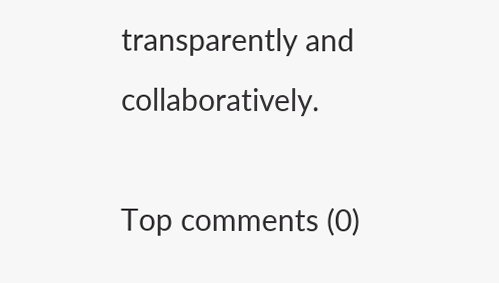transparently and collaboratively.

Top comments (0)